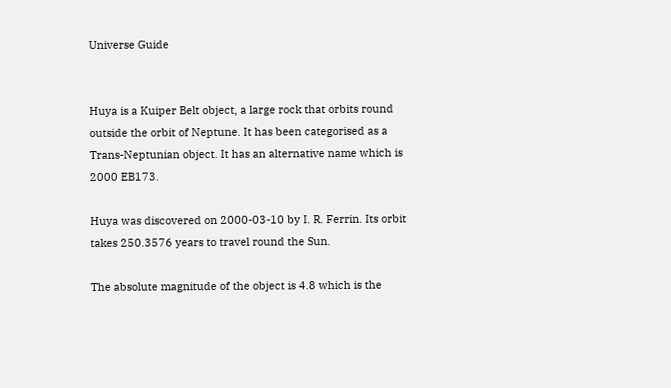Universe Guide


Huya is a Kuiper Belt object, a large rock that orbits round outside the orbit of Neptune. It has been categorised as a Trans-Neptunian object. It has an alternative name which is 2000 EB173.

Huya was discovered on 2000-03-10 by I. R. Ferrin. Its orbit takes 250.3576 years to travel round the Sun.

The absolute magnitude of the object is 4.8 which is the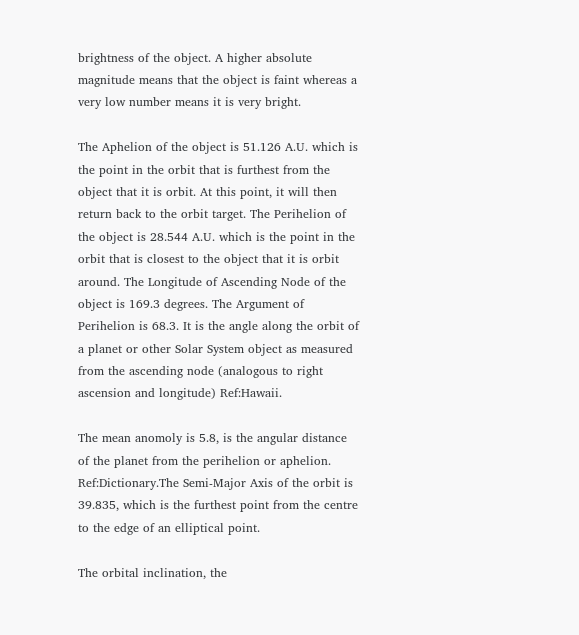brightness of the object. A higher absolute magnitude means that the object is faint whereas a very low number means it is very bright.

The Aphelion of the object is 51.126 A.U. which is the point in the orbit that is furthest from the object that it is orbit. At this point, it will then return back to the orbit target. The Perihelion of the object is 28.544 A.U. which is the point in the orbit that is closest to the object that it is orbit around. The Longitude of Ascending Node of the object is 169.3 degrees. The Argument of Perihelion is 68.3. It is the angle along the orbit of a planet or other Solar System object as measured from the ascending node (analogous to right ascension and longitude) Ref:Hawaii.

The mean anomoly is 5.8, is the angular distance of the planet from the perihelion or aphelion. Ref:Dictionary.The Semi-Major Axis of the orbit is 39.835, which is the furthest point from the centre to the edge of an elliptical point.

The orbital inclination, the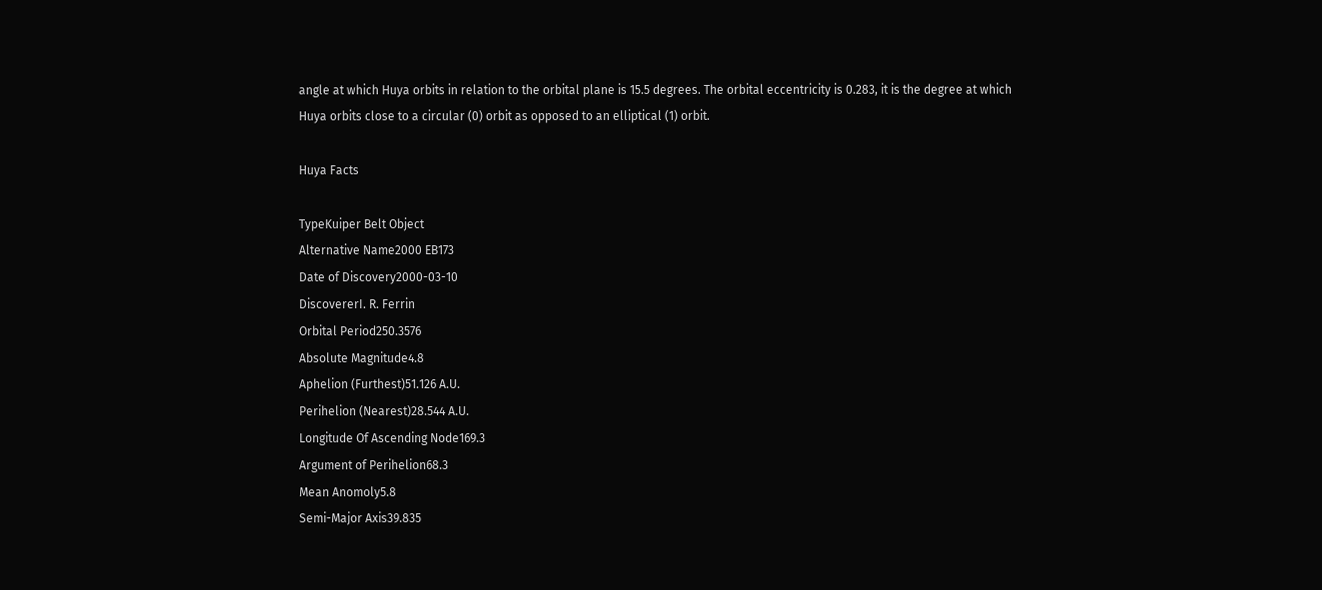angle at which Huya orbits in relation to the orbital plane is 15.5 degrees. The orbital eccentricity is 0.283, it is the degree at which Huya orbits close to a circular (0) orbit as opposed to an elliptical (1) orbit.

Huya Facts

TypeKuiper Belt Object
Alternative Name2000 EB173
Date of Discovery2000-03-10
DiscovererI. R. Ferrin
Orbital Period250.3576
Absolute Magnitude4.8
Aphelion (Furthest)51.126 A.U.
Perihelion (Nearest)28.544 A.U.
Longitude Of Ascending Node169.3
Argument of Perihelion68.3
Mean Anomoly5.8
Semi-Major Axis39.835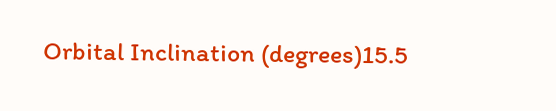Orbital Inclination (degrees)15.5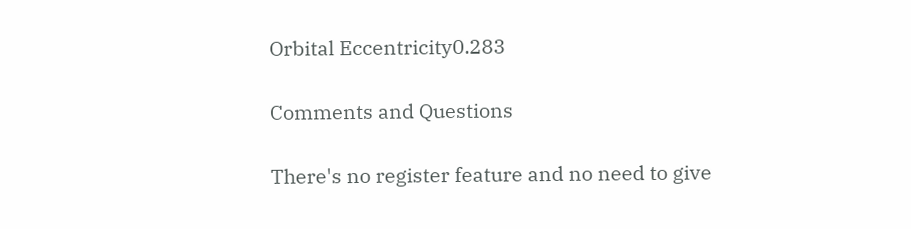Orbital Eccentricity0.283

Comments and Questions

There's no register feature and no need to give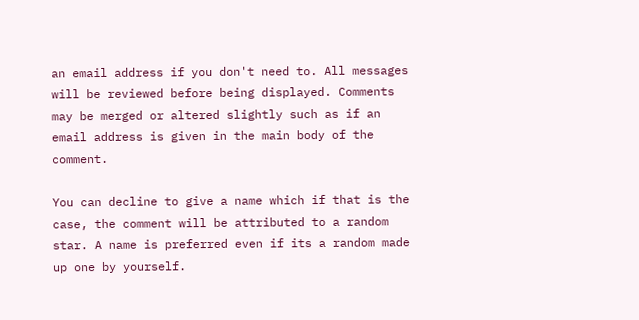an email address if you don't need to. All messages will be reviewed before being displayed. Comments may be merged or altered slightly such as if an email address is given in the main body of the comment.

You can decline to give a name which if that is the case, the comment will be attributed to a random star. A name is preferred even if its a random made up one by yourself.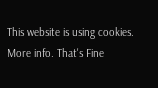This website is using cookies. More info. That's Fine